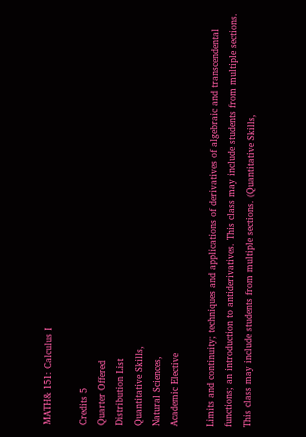MATH& 151: Calculus I

Credits 5
Quarter Offered
Distribution List
Quantitative Skills,
Natural Sciences,
Academic Elective

Limits and continuity; techniques and applications of derivatives of algebraic and transcendental functions; an introduction to antiderivatives. This class may include students from multiple sections. This class may include students from multiple sections. (Quantitative Skills,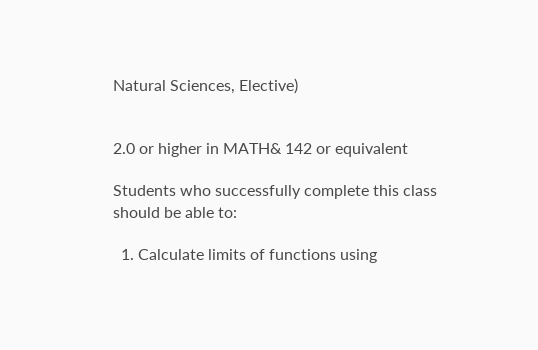Natural Sciences, Elective)


2.0 or higher in MATH& 142 or equivalent

Students who successfully complete this class should be able to:

  1. Calculate limits of functions using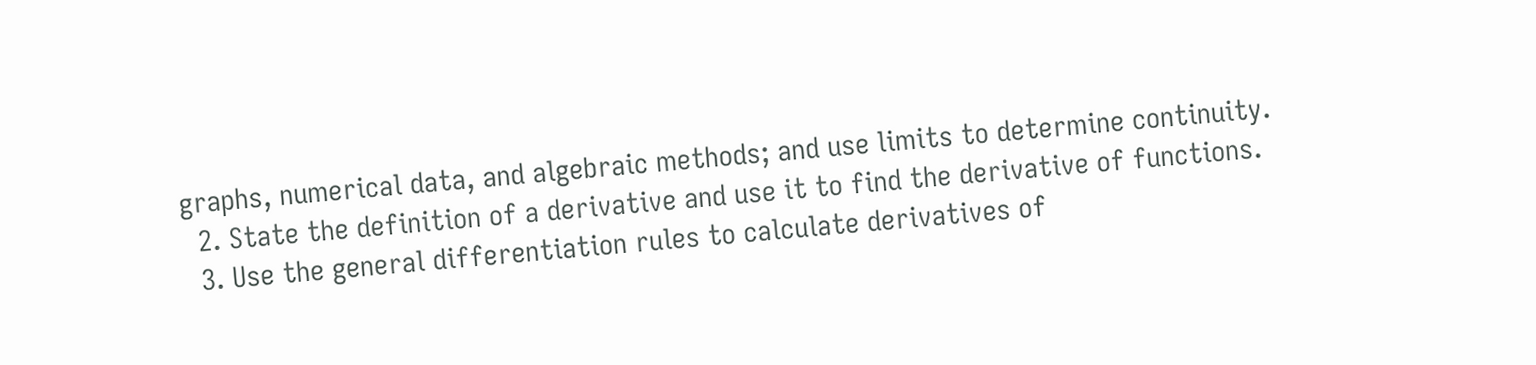graphs, numerical data, and algebraic methods; and use limits to determine continuity.
  2. State the definition of a derivative and use it to find the derivative of functions.
  3. Use the general differentiation rules to calculate derivatives of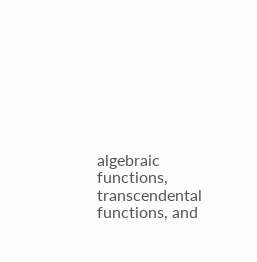algebraic functions, transcendental functions, and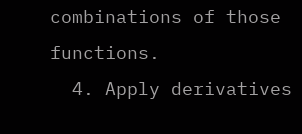combinations of those functions.
  4. Apply derivatives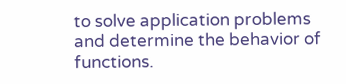to solve application problems and determine the behavior of functions.